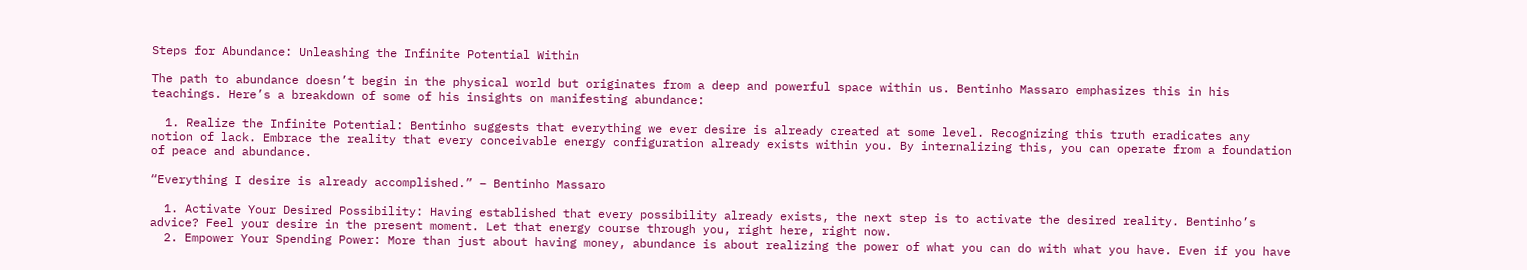Steps for Abundance: Unleashing the Infinite Potential Within

The path to abundance doesn’t begin in the physical world but originates from a deep and powerful space within us. Bentinho Massaro emphasizes this in his teachings. Here’s a breakdown of some of his insights on manifesting abundance:

  1. Realize the Infinite Potential: Bentinho suggests that everything we ever desire is already created at some level. Recognizing this truth eradicates any notion of lack. Embrace the reality that every conceivable energy configuration already exists within you. By internalizing this, you can operate from a foundation of peace and abundance.

“Everything I desire is already accomplished.” – Bentinho Massaro

  1. Activate Your Desired Possibility: Having established that every possibility already exists, the next step is to activate the desired reality. Bentinho’s advice? Feel your desire in the present moment. Let that energy course through you, right here, right now.
  2. Empower Your Spending Power: More than just about having money, abundance is about realizing the power of what you can do with what you have. Even if you have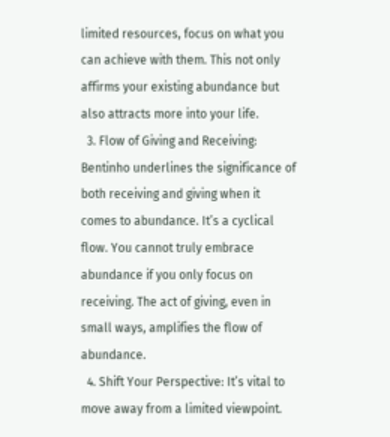limited resources, focus on what you can achieve with them. This not only affirms your existing abundance but also attracts more into your life.
  3. Flow of Giving and Receiving: Bentinho underlines the significance of both receiving and giving when it comes to abundance. It’s a cyclical flow. You cannot truly embrace abundance if you only focus on receiving. The act of giving, even in small ways, amplifies the flow of abundance.
  4. Shift Your Perspective: It’s vital to move away from a limited viewpoint.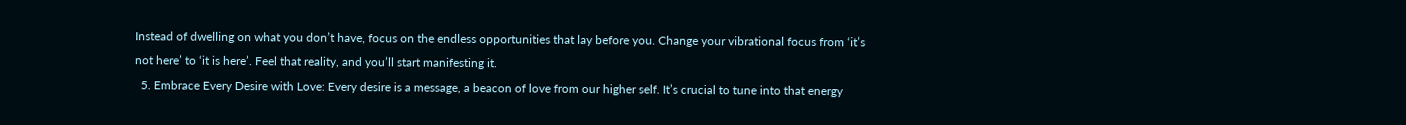Instead of dwelling on what you don’t have, focus on the endless opportunities that lay before you. Change your vibrational focus from ‘it’s not here’ to ‘it is here’. Feel that reality, and you’ll start manifesting it.
  5. Embrace Every Desire with Love: Every desire is a message, a beacon of love from our higher self. It’s crucial to tune into that energy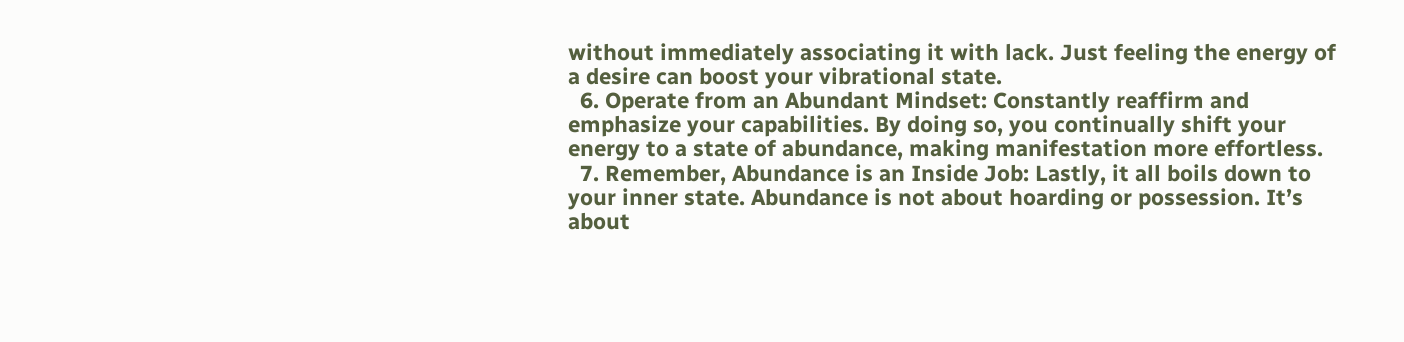without immediately associating it with lack. Just feeling the energy of a desire can boost your vibrational state.
  6. Operate from an Abundant Mindset: Constantly reaffirm and emphasize your capabilities. By doing so, you continually shift your energy to a state of abundance, making manifestation more effortless.
  7. Remember, Abundance is an Inside Job: Lastly, it all boils down to your inner state. Abundance is not about hoarding or possession. It’s about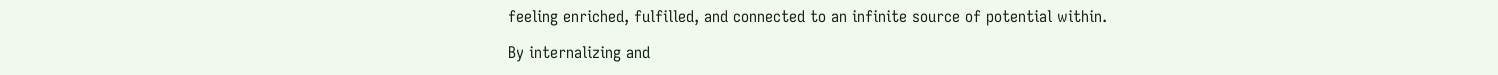feeling enriched, fulfilled, and connected to an infinite source of potential within.

By internalizing and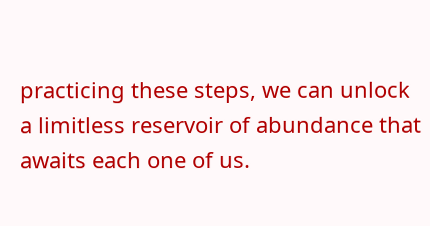practicing these steps, we can unlock a limitless reservoir of abundance that awaits each one of us.